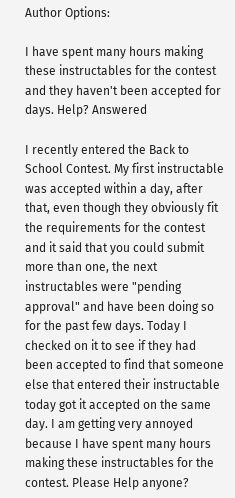Author Options:

I have spent many hours making these instructables for the contest and they haven't been accepted for days. Help? Answered

I recently entered the Back to School Contest. My first instructable was accepted within a day, after that, even though they obviously fit the requirements for the contest and it said that you could submit more than one, the next instructables were "pending approval" and have been doing so for the past few days. Today I checked on it to see if they had been accepted to find that someone else that entered their instructable today got it accepted on the same day. I am getting very annoyed because I have spent many hours making these instructables for the contest. Please Help anyone?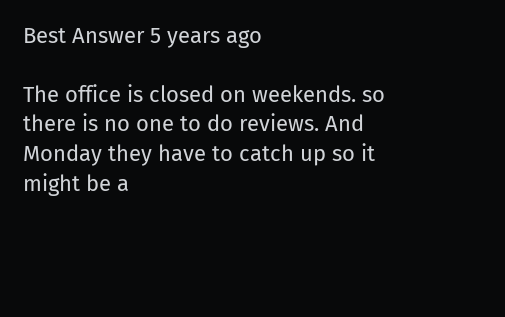Best Answer 5 years ago

The office is closed on weekends. so there is no one to do reviews. And Monday they have to catch up so it might be a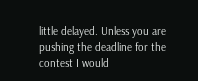little delayed. Unless you are pushing the deadline for the contest I would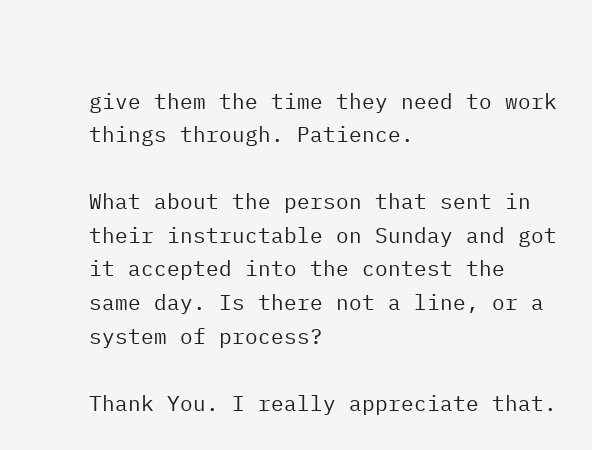give them the time they need to work things through. Patience.

What about the person that sent in their instructable on Sunday and got it accepted into the contest the same day. Is there not a line, or a system of process?

Thank You. I really appreciate that.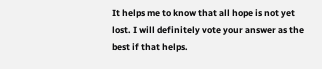It helps me to know that all hope is not yet lost. I will definitely vote your answer as the best if that helps.